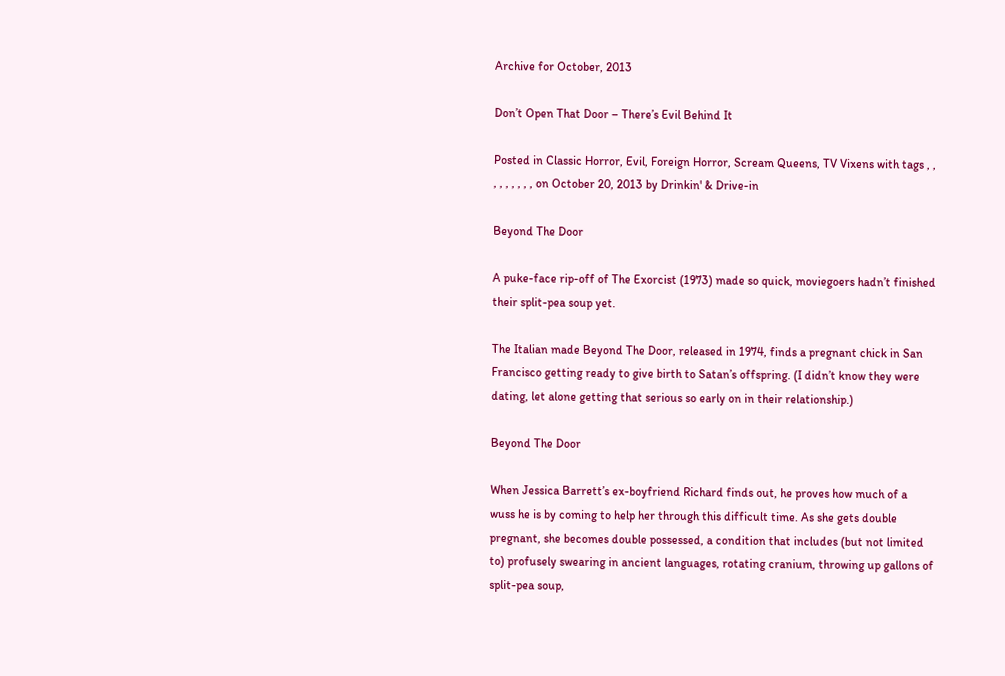Archive for October, 2013

Don’t Open That Door – There’s Evil Behind It

Posted in Classic Horror, Evil, Foreign Horror, Scream Queens, TV Vixens with tags , , , , , , , , , on October 20, 2013 by Drinkin' & Drive-in

Beyond The Door

A puke-face rip-off of The Exorcist (1973) made so quick, moviegoers hadn’t finished their split-pea soup yet.

The Italian made Beyond The Door, released in 1974, finds a pregnant chick in San Francisco getting ready to give birth to Satan’s offspring. (I didn’t know they were dating, let alone getting that serious so early on in their relationship.)

Beyond The Door

When Jessica Barrett’s ex-boyfriend Richard finds out, he proves how much of a wuss he is by coming to help her through this difficult time. As she gets double pregnant, she becomes double possessed, a condition that includes (but not limited to) profusely swearing in ancient languages, rotating cranium, throwing up gallons of split-pea soup,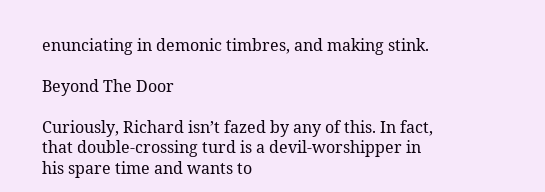enunciating in demonic timbres, and making stink.

Beyond The Door

Curiously, Richard isn’t fazed by any of this. In fact, that double-crossing turd is a devil-worshipper in his spare time and wants to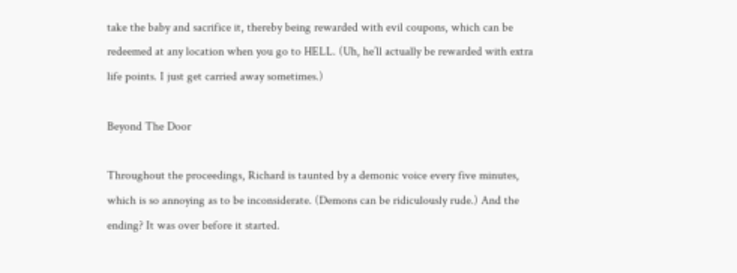take the baby and sacrifice it, thereby being rewarded with evil coupons, which can be redeemed at any location when you go to HELL. (Uh, he’ll actually be rewarded with extra life points. I just get carried away sometimes.)

Beyond The Door

Throughout the proceedings, Richard is taunted by a demonic voice every five minutes, which is so annoying as to be inconsiderate. (Demons can be ridiculously rude.) And the ending? It was over before it started.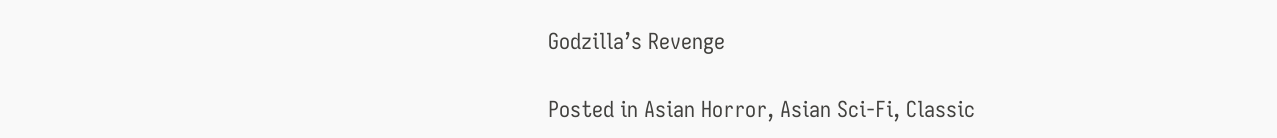Godzilla’s Revenge

Posted in Asian Horror, Asian Sci-Fi, Classic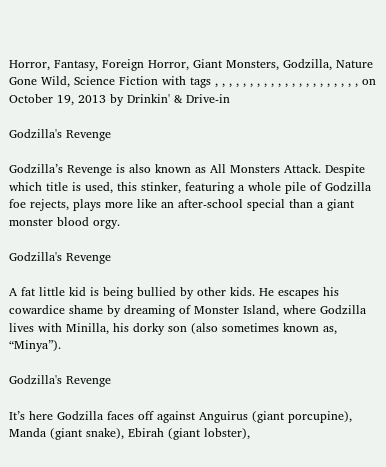Horror, Fantasy, Foreign Horror, Giant Monsters, Godzilla, Nature Gone Wild, Science Fiction with tags , , , , , , , , , , , , , , , , , , , , , on October 19, 2013 by Drinkin' & Drive-in

Godzilla's Revenge

Godzilla’s Revenge is also known as All Monsters Attack. Despite which title is used, this stinker, featuring a whole pile of Godzilla foe rejects, plays more like an after-school special than a giant monster blood orgy.

Godzilla's Revenge

A fat little kid is being bullied by other kids. He escapes his cowardice shame by dreaming of Monster Island, where Godzilla lives with Minilla, his dorky son (also sometimes known as, “Minya”).

Godzilla's Revenge

It’s here Godzilla faces off against Anguirus (giant porcupine), Manda (giant snake), Ebirah (giant lobster),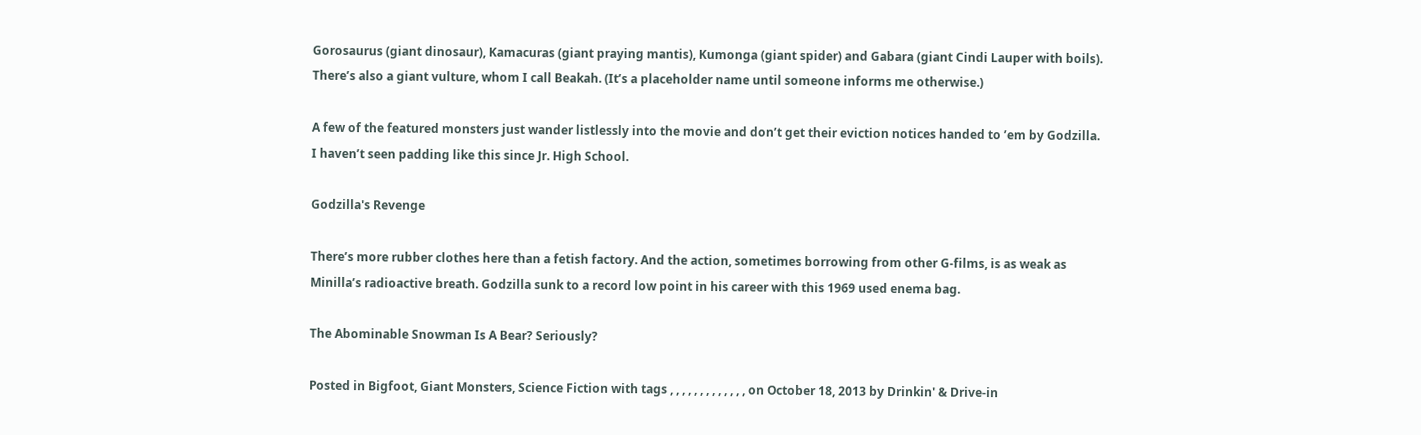Gorosaurus (giant dinosaur), Kamacuras (giant praying mantis), Kumonga (giant spider) and Gabara (giant Cindi Lauper with boils). There’s also a giant vulture, whom I call Beakah. (It’s a placeholder name until someone informs me otherwise.)

A few of the featured monsters just wander listlessly into the movie and don’t get their eviction notices handed to ’em by Godzilla. I haven’t seen padding like this since Jr. High School.

Godzilla's Revenge

There’s more rubber clothes here than a fetish factory. And the action, sometimes borrowing from other G-films, is as weak as Minilla’s radioactive breath. Godzilla sunk to a record low point in his career with this 1969 used enema bag.

The Abominable Snowman Is A Bear? Seriously?

Posted in Bigfoot, Giant Monsters, Science Fiction with tags , , , , , , , , , , , , , on October 18, 2013 by Drinkin' & Drive-in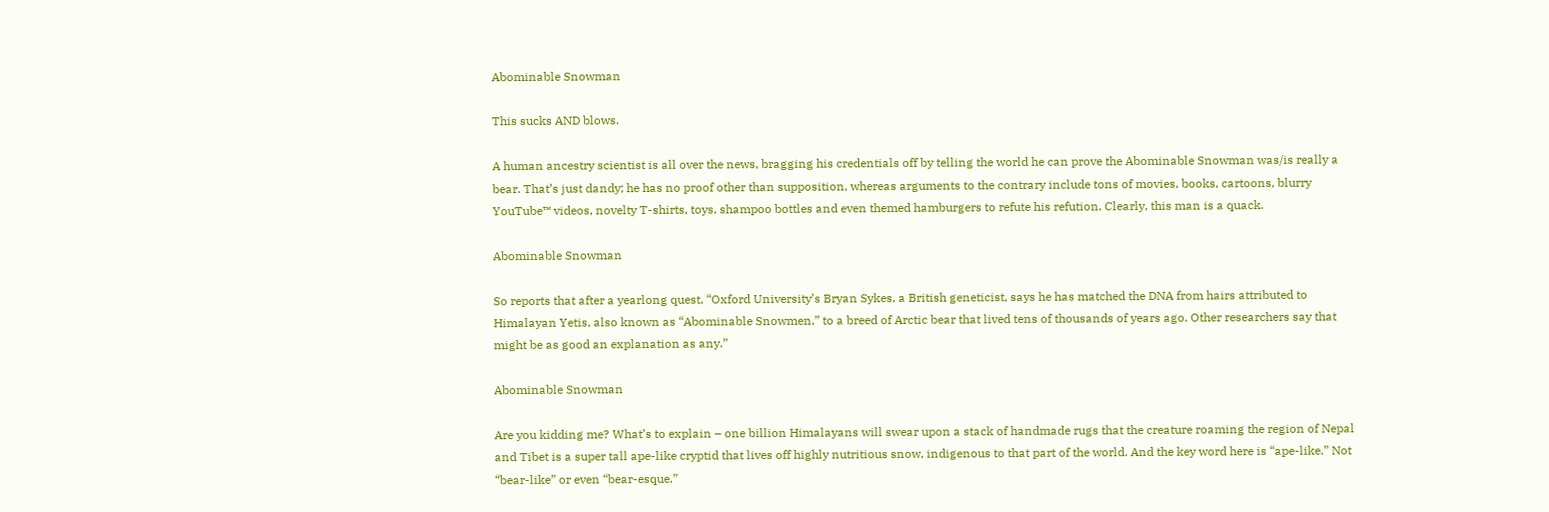Abominable Snowman

This sucks AND blows.

A human ancestry scientist is all over the news, bragging his credentials off by telling the world he can prove the Abominable Snowman was/is really a bear. That’s just dandy; he has no proof other than supposition, whereas arguments to the contrary include tons of movies, books, cartoons, blurry YouTube™ videos, novelty T-shirts, toys, shampoo bottles and even themed hamburgers to refute his refution. Clearly, this man is a quack.

Abominable Snowman

So reports that after a yearlong quest, “Oxford University’s Bryan Sykes, a British geneticist, says he has matched the DNA from hairs attributed to Himalayan Yetis, also known as “Abominable Snowmen,” to a breed of Arctic bear that lived tens of thousands of years ago. Other researchers say that might be as good an explanation as any.”

Abominable Snowman

Are you kidding me? What’s to explain – one billion Himalayans will swear upon a stack of handmade rugs that the creature roaming the region of Nepal and Tibet is a super tall ape-like cryptid that lives off highly nutritious snow, indigenous to that part of the world. And the key word here is “ape-like.” Not “bear-like” or even “bear-esque.”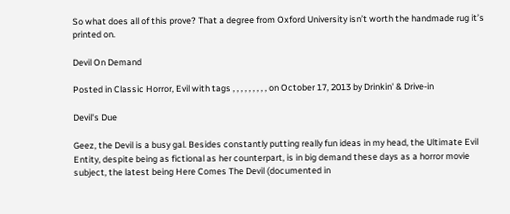So what does all of this prove? That a degree from Oxford University isn’t worth the handmade rug it’s printed on.

Devil On Demand

Posted in Classic Horror, Evil with tags , , , , , , , , , on October 17, 2013 by Drinkin' & Drive-in

Devil's Due

Geez, the Devil is a busy gal. Besides constantly putting really fun ideas in my head, the Ultimate Evil Entity, despite being as fictional as her counterpart, is in big demand these days as a horror movie subject, the latest being Here Comes The Devil (documented in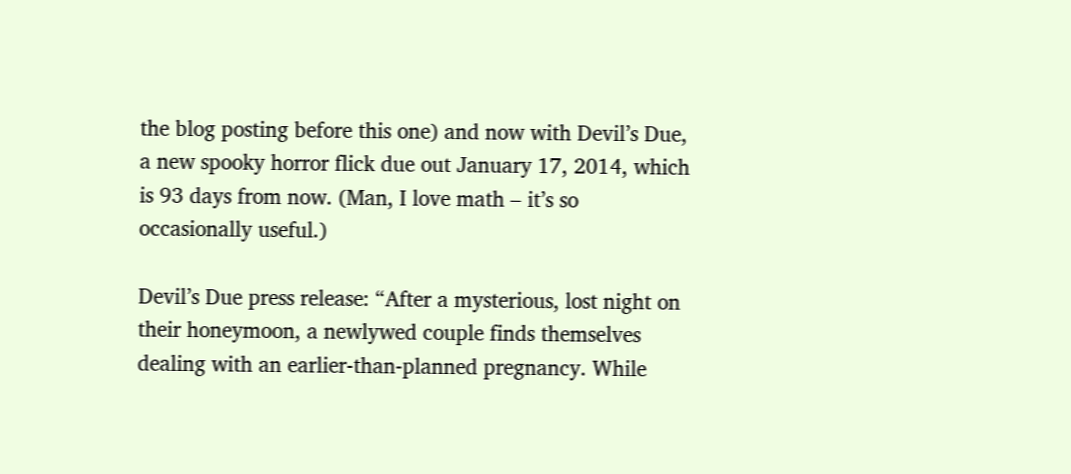the blog posting before this one) and now with Devil’s Due, a new spooky horror flick due out January 17, 2014, which is 93 days from now. (Man, I love math – it’s so occasionally useful.)

Devil’s Due press release: “After a mysterious, lost night on their honeymoon, a newlywed couple finds themselves dealing with an earlier-than-planned pregnancy. While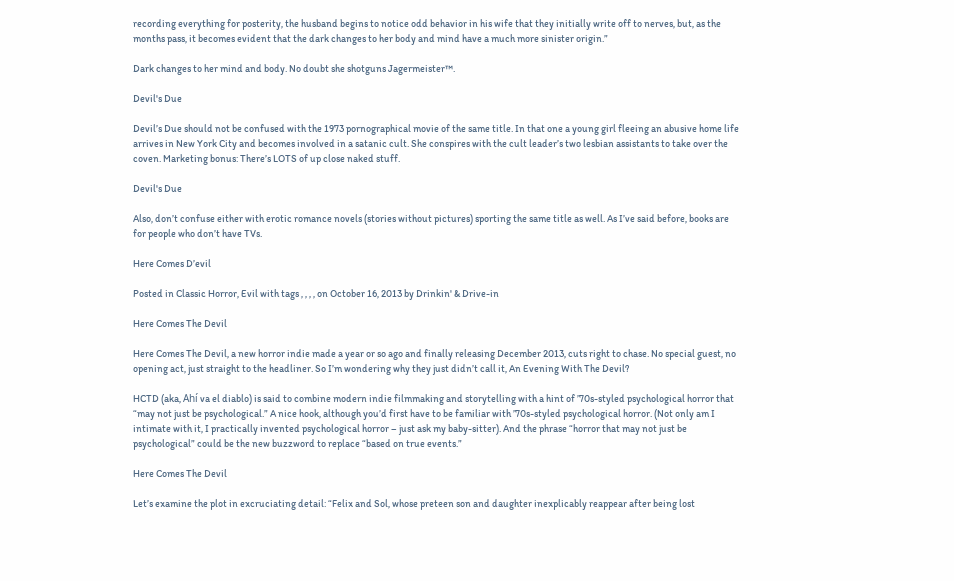recording everything for posterity, the husband begins to notice odd behavior in his wife that they initially write off to nerves, but, as the months pass, it becomes evident that the dark changes to her body and mind have a much more sinister origin.”

Dark changes to her mind and body. No doubt she shotguns Jagermeister™.

Devil's Due

Devil’s Due should not be confused with the 1973 pornographical movie of the same title. In that one a young girl fleeing an abusive home life arrives in New York City and becomes involved in a satanic cult. She conspires with the cult leader’s two lesbian assistants to take over the coven. Marketing bonus: There’s LOTS of up close naked stuff.

Devil's Due

Also, don’t confuse either with erotic romance novels (stories without pictures) sporting the same title as well. As I’ve said before, books are for people who don’t have TVs.

Here Comes D’evil

Posted in Classic Horror, Evil with tags , , , , on October 16, 2013 by Drinkin' & Drive-in

Here Comes The Devil

Here Comes The Devil, a new horror indie made a year or so ago and finally releasing December 2013, cuts right to chase. No special guest, no opening act, just straight to the headliner. So I’m wondering why they just didn’t call it, An Evening With The Devil?

HCTD (aka, Ahí va el diablo) is said to combine modern indie filmmaking and storytelling with a hint of ’70s-styled psychological horror that “may not just be psychological.” A nice hook, although you’d first have to be familiar with ’70s-styled psychological horror. (Not only am I intimate with it, I practically invented psychological horror – just ask my baby-sitter). And the phrase “horror that may not just be psychological” could be the new buzzword to replace “based on true events.”

Here Comes The Devil

Let’s examine the plot in excruciating detail: “Felix and Sol, whose preteen son and daughter inexplicably reappear after being lost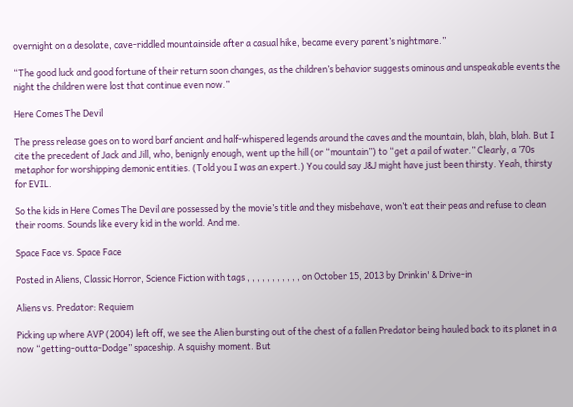overnight on a desolate, cave-riddled mountainside after a casual hike, became every parent’s nightmare.”

“The good luck and good fortune of their return soon changes, as the children’s behavior suggests ominous and unspeakable events the night the children were lost that continue even now.”

Here Comes The Devil

The press release goes on to word barf ancient and half-whispered legends around the caves and the mountain, blah, blah, blah. But I cite the precedent of Jack and Jill, who, benignly enough, went up the hill (or “mountain”) to “get a pail of water.” Clearly, a ’70s metaphor for worshipping demonic entities. (Told you I was an expert.) You could say J&J might have just been thirsty. Yeah, thirsty for EVIL.

So the kids in Here Comes The Devil are possessed by the movie’s title and they misbehave, won’t eat their peas and refuse to clean their rooms. Sounds like every kid in the world. And me.

Space Face vs. Space Face

Posted in Aliens, Classic Horror, Science Fiction with tags , , , , , , , , , , , on October 15, 2013 by Drinkin' & Drive-in

Aliens vs. Predator: Requiem

Picking up where AVP (2004) left off, we see the Alien bursting out of the chest of a fallen Predator being hauled back to its planet in a now “getting-outta-Dodge” spaceship. A squishy moment. But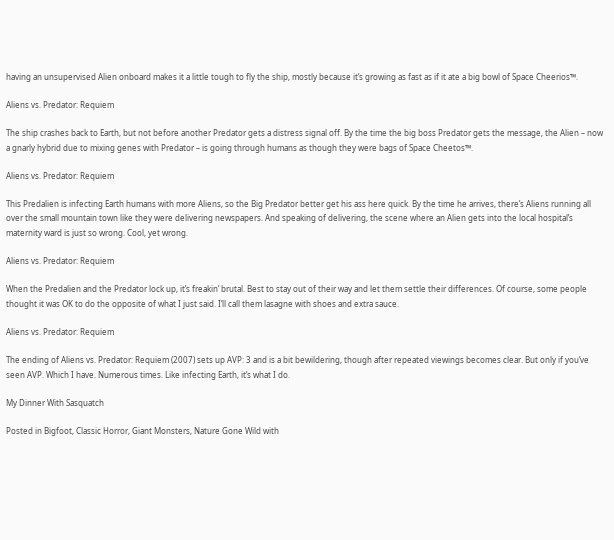having an unsupervised Alien onboard makes it a little tough to fly the ship, mostly because it’s growing as fast as if it ate a big bowl of Space Cheerios™.

Aliens vs. Predator: Requiem

The ship crashes back to Earth, but not before another Predator gets a distress signal off. By the time the big boss Predator gets the message, the Alien – now a gnarly hybrid due to mixing genes with Predator – is going through humans as though they were bags of Space Cheetos™.

Aliens vs. Predator: Requiem

This Predalien is infecting Earth humans with more Aliens, so the Big Predator better get his ass here quick. By the time he arrives, there’s Aliens running all over the small mountain town like they were delivering newspapers. And speaking of delivering, the scene where an Alien gets into the local hospital’s maternity ward is just so wrong. Cool, yet wrong.

Aliens vs. Predator: Requiem

When the Predalien and the Predator lock up, it’s freakin’ brutal. Best to stay out of their way and let them settle their differences. Of course, some people thought it was OK to do the opposite of what I just said. I’ll call them lasagne with shoes and extra sauce.

Aliens vs. Predator: Requiem

The ending of Aliens vs. Predator: Requiem (2007) sets up AVP: 3 and is a bit bewildering, though after repeated viewings becomes clear. But only if you’ve seen AVP. Which I have. Numerous times. Like infecting Earth, it’s what I do.

My Dinner With Sasquatch

Posted in Bigfoot, Classic Horror, Giant Monsters, Nature Gone Wild with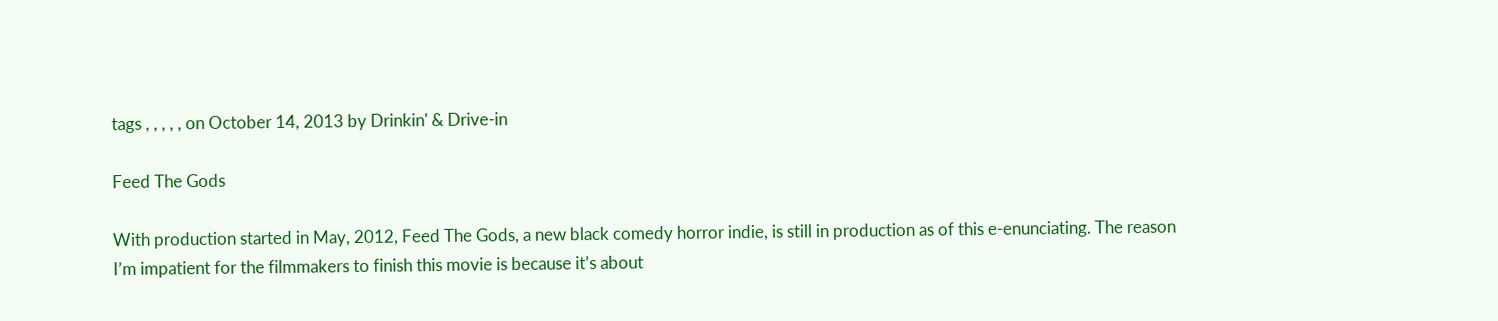tags , , , , , on October 14, 2013 by Drinkin' & Drive-in

Feed The Gods

With production started in May, 2012, Feed The Gods, a new black comedy horror indie, is still in production as of this e-enunciating. The reason I’m impatient for the filmmakers to finish this movie is because it’s about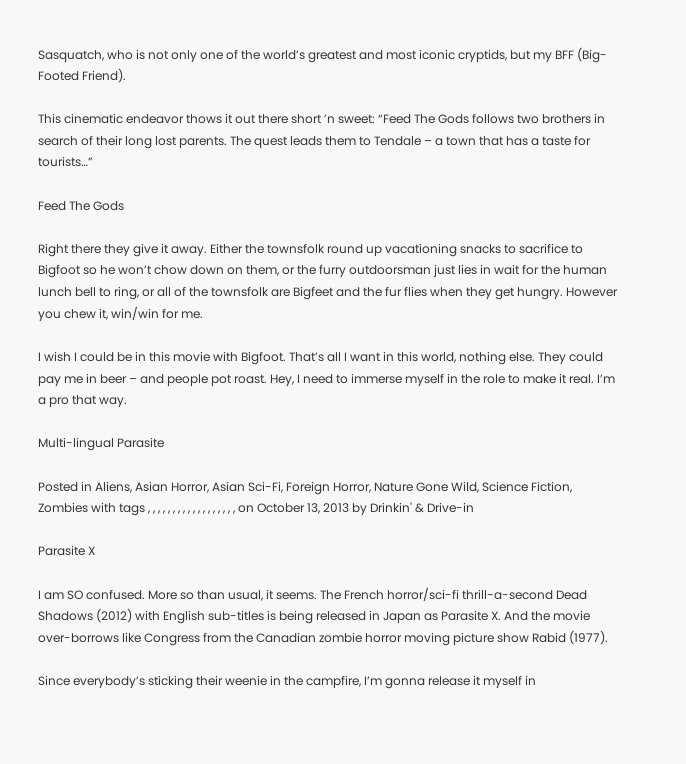Sasquatch, who is not only one of the world’s greatest and most iconic cryptids, but my BFF (Big-Footed Friend).

This cinematic endeavor thows it out there short ’n sweet: “Feed The Gods follows two brothers in search of their long lost parents. The quest leads them to Tendale – a town that has a taste for tourists…”

Feed The Gods

Right there they give it away. Either the townsfolk round up vacationing snacks to sacrifice to Bigfoot so he won’t chow down on them, or the furry outdoorsman just lies in wait for the human lunch bell to ring, or all of the townsfolk are Bigfeet and the fur flies when they get hungry. However you chew it, win/win for me.

I wish I could be in this movie with Bigfoot. That’s all I want in this world, nothing else. They could pay me in beer – and people pot roast. Hey, I need to immerse myself in the role to make it real. I’m a pro that way.

Multi-lingual Parasite

Posted in Aliens, Asian Horror, Asian Sci-Fi, Foreign Horror, Nature Gone Wild, Science Fiction, Zombies with tags , , , , , , , , , , , , , , , , , , on October 13, 2013 by Drinkin' & Drive-in

Parasite X

I am SO confused. More so than usual, it seems. The French horror/sci-fi thrill-a-second Dead Shadows (2012) with English sub-titles is being released in Japan as Parasite X. And the movie over-borrows like Congress from the Canadian zombie horror moving picture show Rabid (1977).

Since everybody’s sticking their weenie in the campfire, I’m gonna release it myself in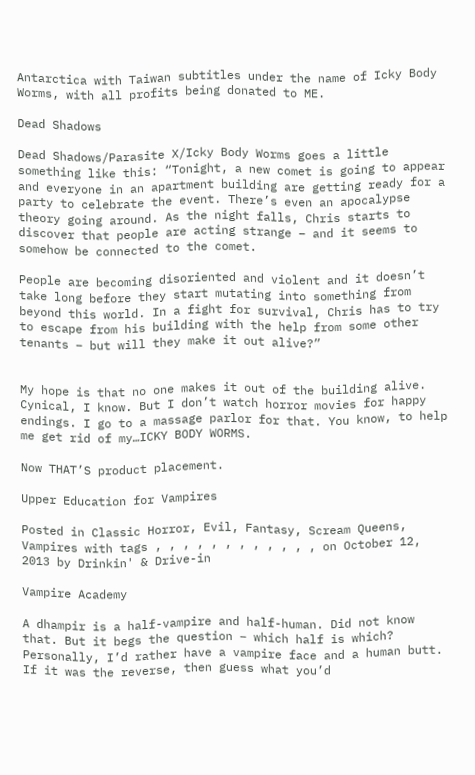Antarctica with Taiwan subtitles under the name of Icky Body Worms, with all profits being donated to ME.

Dead Shadows

Dead Shadows/Parasite X/Icky Body Worms goes a little something like this: “Tonight, a new comet is going to appear and everyone in an apartment building are getting ready for a party to celebrate the event. There’s even an apocalypse theory going around. As the night falls, Chris starts to discover that people are acting strange – and it seems to somehow be connected to the comet.

People are becoming disoriented and violent and it doesn’t take long before they start mutating into something from beyond this world. In a fight for survival, Chris has to try to escape from his building with the help from some other tenants – but will they make it out alive?”


My hope is that no one makes it out of the building alive. Cynical, I know. But I don’t watch horror movies for happy endings. I go to a massage parlor for that. You know, to help me get rid of my…ICKY BODY WORMS.

Now THAT’S product placement.

Upper Education for Vampires

Posted in Classic Horror, Evil, Fantasy, Scream Queens, Vampires with tags , , , , , , , , , , , , on October 12, 2013 by Drinkin' & Drive-in

Vampire Academy

A dhampir is a half-vampire and half-human. Did not know that. But it begs the question – which half is which? Personally, I’d rather have a vampire face and a human butt. If it was the reverse, then guess what you’d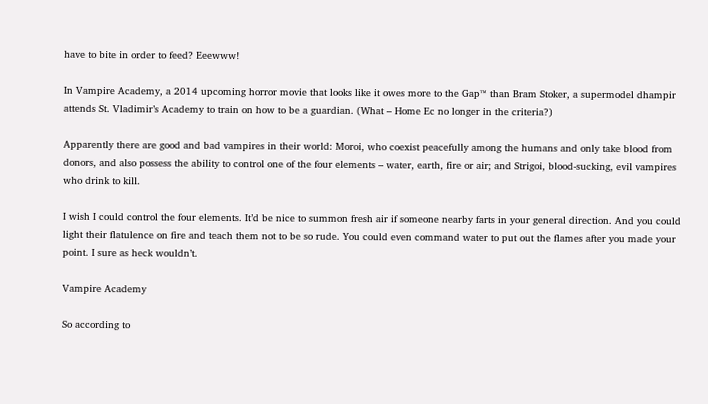have to bite in order to feed? Eeewww!

In Vampire Academy, a 2014 upcoming horror movie that looks like it owes more to the Gap™ than Bram Stoker, a supermodel dhampir attends St. Vladimir’s Academy to train on how to be a guardian. (What – Home Ec no longer in the criteria?)

Apparently there are good and bad vampires in their world: Moroi, who coexist peacefully among the humans and only take blood from donors, and also possess the ability to control one of the four elements – water, earth, fire or air; and Strigoi, blood-sucking, evil vampires who drink to kill.

I wish I could control the four elements. It’d be nice to summon fresh air if someone nearby farts in your general direction. And you could light their flatulence on fire and teach them not to be so rude. You could even command water to put out the flames after you made your point. I sure as heck wouldn’t.

Vampire Academy

So according to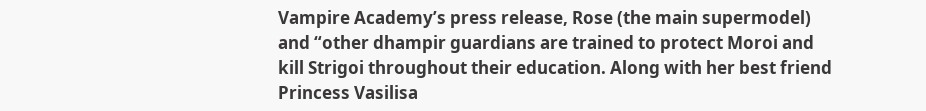Vampire Academy’s press release, Rose (the main supermodel) and “other dhampir guardians are trained to protect Moroi and kill Strigoi throughout their education. Along with her best friend Princess Vasilisa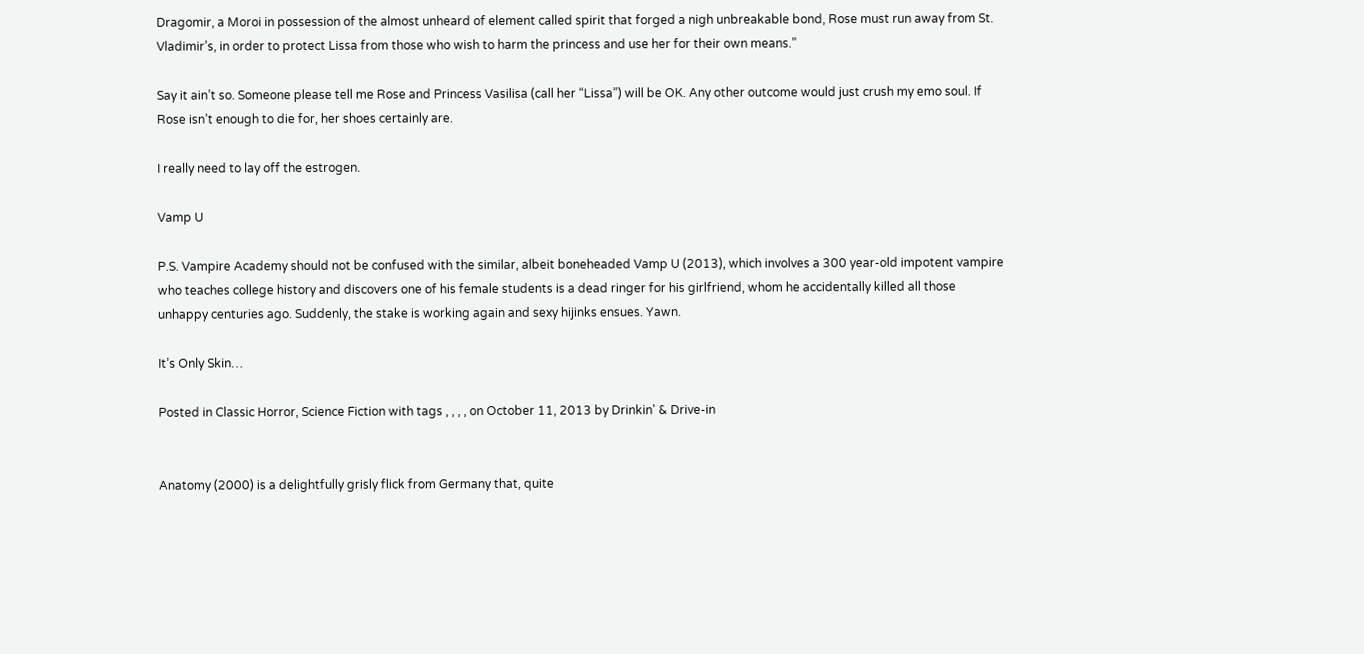Dragomir, a Moroi in possession of the almost unheard of element called spirit that forged a nigh unbreakable bond, Rose must run away from St. Vladimir’s, in order to protect Lissa from those who wish to harm the princess and use her for their own means.”

Say it ain’t so. Someone please tell me Rose and Princess Vasilisa (call her “Lissa”) will be OK. Any other outcome would just crush my emo soul. If Rose isn’t enough to die for, her shoes certainly are.

I really need to lay off the estrogen.

Vamp U

P.S. Vampire Academy should not be confused with the similar, albeit boneheaded Vamp U (2013), which involves a 300 year-old impotent vampire who teaches college history and discovers one of his female students is a dead ringer for his girlfriend, whom he accidentally killed all those unhappy centuries ago. Suddenly, the stake is working again and sexy hijinks ensues. Yawn.

It’s Only Skin…

Posted in Classic Horror, Science Fiction with tags , , , , on October 11, 2013 by Drinkin' & Drive-in


Anatomy (2000) is a delightfully grisly flick from Germany that, quite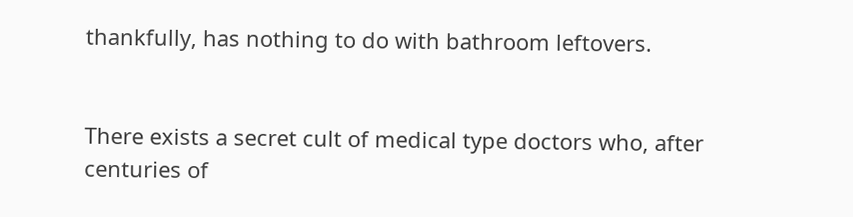thankfully, has nothing to do with bathroom leftovers.


There exists a secret cult of medical type doctors who, after centuries of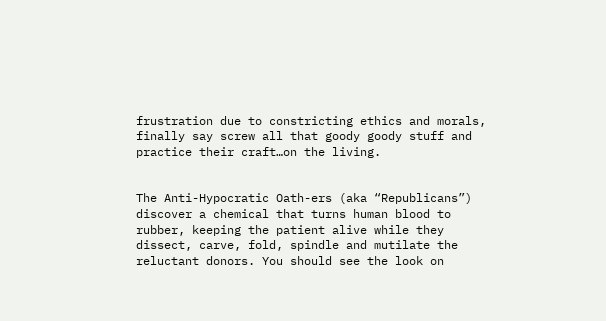frustration due to constricting ethics and morals, finally say screw all that goody goody stuff and practice their craft…on the living.


The Anti-Hypocratic Oath-ers (aka “Republicans”) discover a chemical that turns human blood to rubber, keeping the patient alive while they dissect, carve, fold, spindle and mutilate the reluctant donors. You should see the look on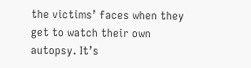the victims’ faces when they get to watch their own autopsy. It’s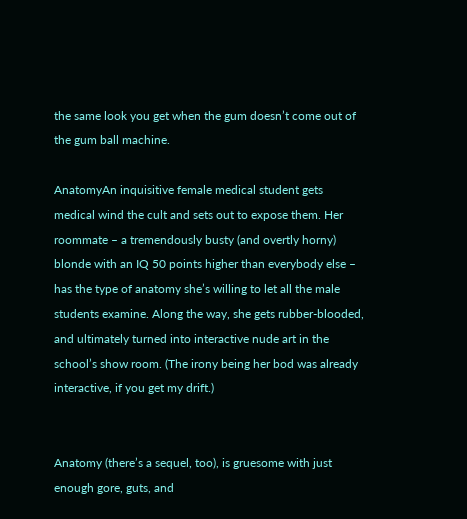the same look you get when the gum doesn’t come out of the gum ball machine.

AnatomyAn inquisitive female medical student gets medical wind the cult and sets out to expose them. Her roommate – a tremendously busty (and overtly horny) blonde with an IQ 50 points higher than everybody else – has the type of anatomy she’s willing to let all the male students examine. Along the way, she gets rubber-blooded, and ultimately turned into interactive nude art in the school’s show room. (The irony being her bod was already interactive, if you get my drift.)


Anatomy (there’s a sequel, too), is gruesome with just enough gore, guts, and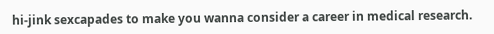hi-jink sexcapades to make you wanna consider a career in medical research.